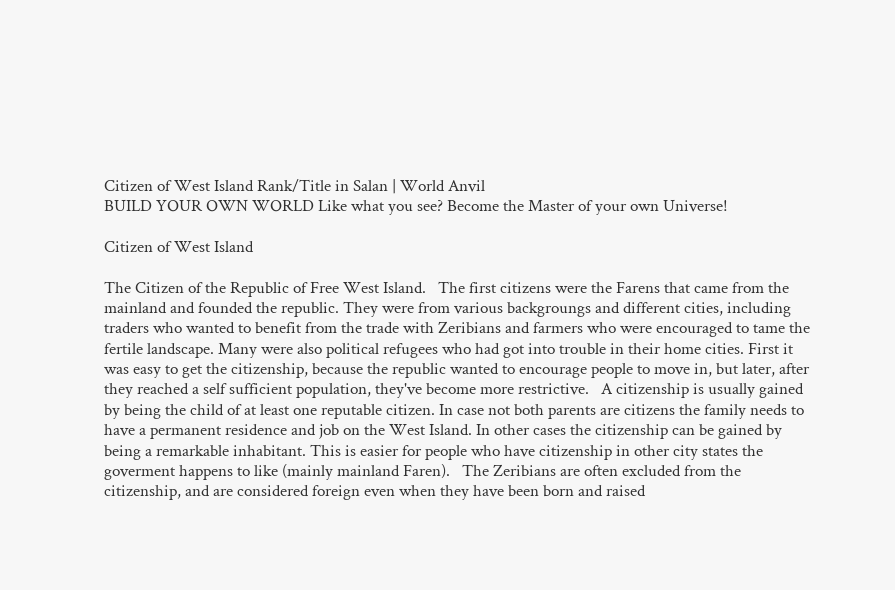Citizen of West Island Rank/Title in Salan | World Anvil
BUILD YOUR OWN WORLD Like what you see? Become the Master of your own Universe!

Citizen of West Island

The Citizen of the Republic of Free West Island.   The first citizens were the Farens that came from the mainland and founded the republic. They were from various backgroungs and different cities, including traders who wanted to benefit from the trade with Zeribians and farmers who were encouraged to tame the fertile landscape. Many were also political refugees who had got into trouble in their home cities. First it was easy to get the citizenship, because the republic wanted to encourage people to move in, but later, after they reached a self sufficient population, they've become more restrictive.   A citizenship is usually gained by being the child of at least one reputable citizen. In case not both parents are citizens the family needs to have a permanent residence and job on the West Island. In other cases the citizenship can be gained by being a remarkable inhabitant. This is easier for people who have citizenship in other city states the goverment happens to like (mainly mainland Faren).   The Zeribians are often excluded from the citizenship, and are considered foreign even when they have been born and raised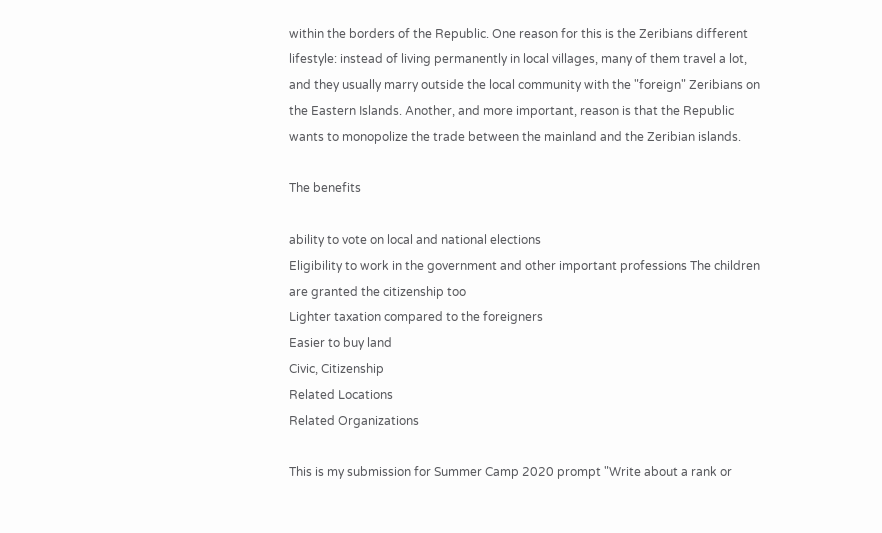within the borders of the Republic. One reason for this is the Zeribians different lifestyle: instead of living permanently in local villages, many of them travel a lot, and they usually marry outside the local community with the "foreign" Zeribians on the Eastern Islands. Another, and more important, reason is that the Republic wants to monopolize the trade between the mainland and the Zeribian islands.

The benefits

ability to vote on local and national elections
Eligibility to work in the government and other important professions The children are granted the citizenship too
Lighter taxation compared to the foreigners
Easier to buy land
Civic, Citizenship
Related Locations
Related Organizations

This is my submission for Summer Camp 2020 prompt "Write about a rank or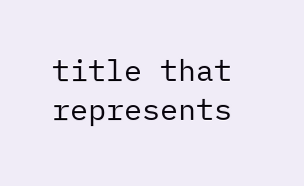title that represents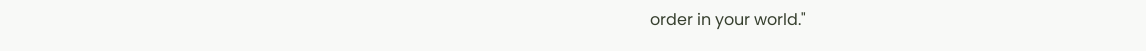order in your world."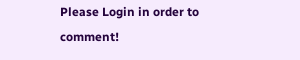Please Login in order to comment!